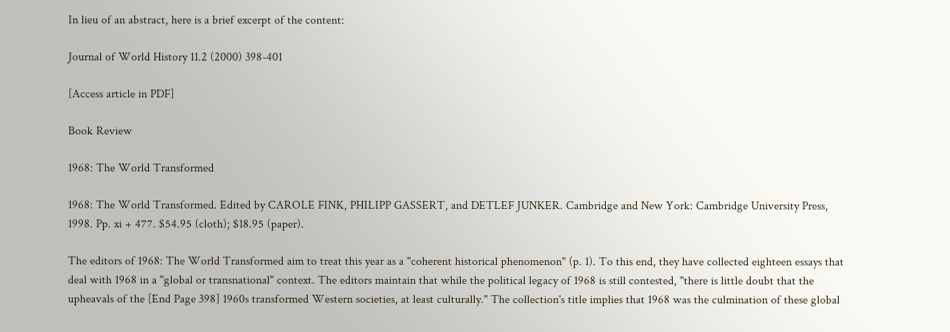In lieu of an abstract, here is a brief excerpt of the content:

Journal of World History 11.2 (2000) 398-401

[Access article in PDF]

Book Review

1968: The World Transformed

1968: The World Transformed. Edited by CAROLE FINK, PHILIPP GASSERT, and DETLEF JUNKER. Cambridge and New York: Cambridge University Press, 1998. Pp. xi + 477. $54.95 (cloth); $18.95 (paper).

The editors of 1968: The World Transformed aim to treat this year as a "coherent historical phenomenon" (p. 1). To this end, they have collected eighteen essays that deal with 1968 in a "global or transnational" context. The editors maintain that while the political legacy of 1968 is still contested, "there is little doubt that the upheavals of the [End Page 398] 1960s transformed Western societies, at least culturally." The collection's title implies that 1968 was the culmination of these global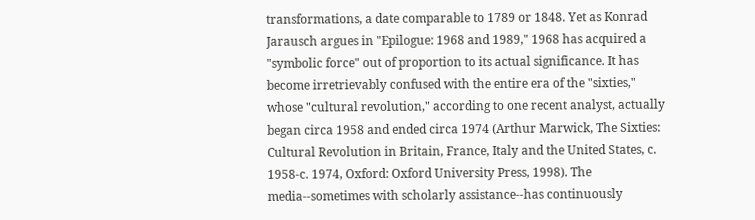transformations, a date comparable to 1789 or 1848. Yet as Konrad Jarausch argues in "Epilogue: 1968 and 1989," 1968 has acquired a "symbolic force" out of proportion to its actual significance. It has become irretrievably confused with the entire era of the "sixties," whose "cultural revolution," according to one recent analyst, actually began circa 1958 and ended circa 1974 (Arthur Marwick, The Sixties: Cultural Revolution in Britain, France, Italy and the United States, c. 1958-c. 1974, Oxford: Oxford University Press, 1998). The media--sometimes with scholarly assistance--has continuously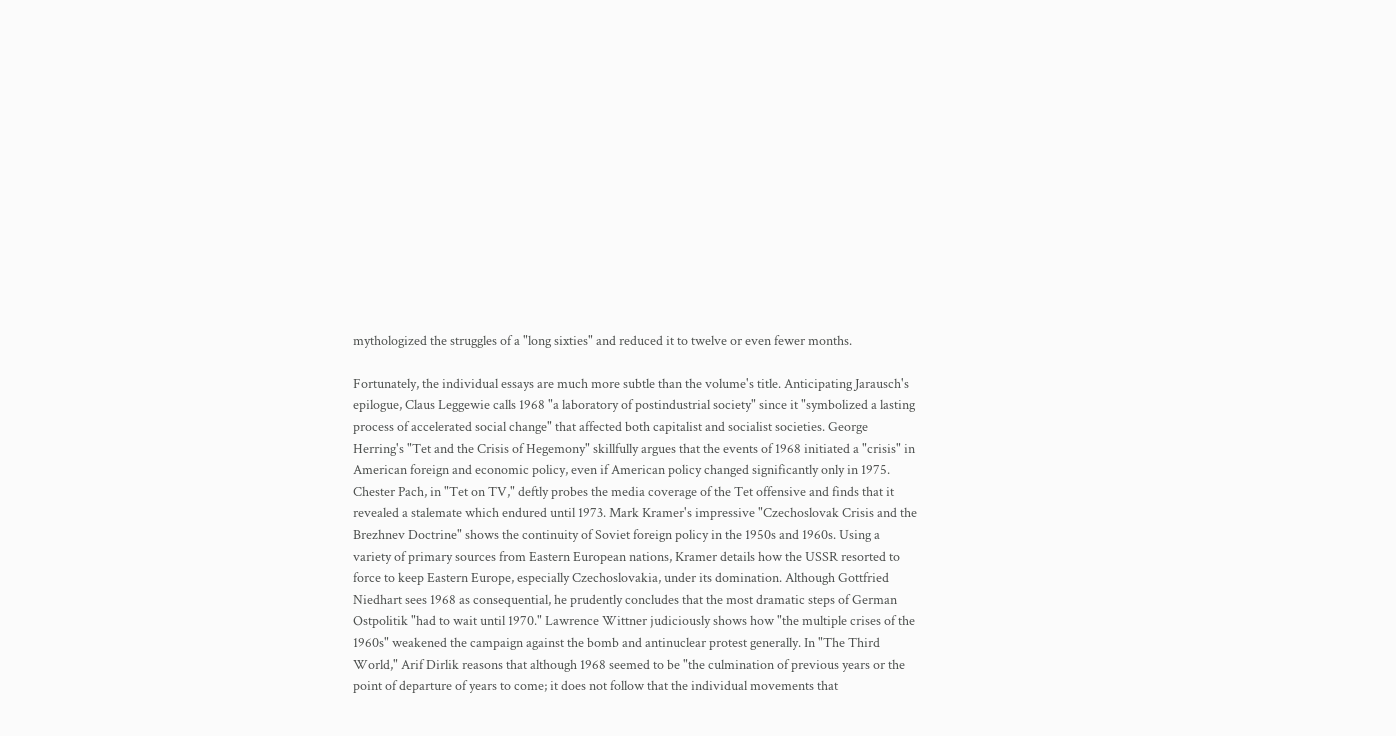mythologized the struggles of a "long sixties" and reduced it to twelve or even fewer months.

Fortunately, the individual essays are much more subtle than the volume's title. Anticipating Jarausch's epilogue, Claus Leggewie calls 1968 "a laboratory of postindustrial society" since it "symbolized a lasting process of accelerated social change" that affected both capitalist and socialist societies. George Herring's "Tet and the Crisis of Hegemony" skillfully argues that the events of 1968 initiated a "crisis" in American foreign and economic policy, even if American policy changed significantly only in 1975. Chester Pach, in "Tet on TV," deftly probes the media coverage of the Tet offensive and finds that it revealed a stalemate which endured until 1973. Mark Kramer's impressive "Czechoslovak Crisis and the Brezhnev Doctrine" shows the continuity of Soviet foreign policy in the 1950s and 1960s. Using a variety of primary sources from Eastern European nations, Kramer details how the USSR resorted to force to keep Eastern Europe, especially Czechoslovakia, under its domination. Although Gottfried Niedhart sees 1968 as consequential, he prudently concludes that the most dramatic steps of German Ostpolitik "had to wait until 1970." Lawrence Wittner judiciously shows how "the multiple crises of the 1960s" weakened the campaign against the bomb and antinuclear protest generally. In "The Third World," Arif Dirlik reasons that although 1968 seemed to be "the culmination of previous years or the point of departure of years to come; it does not follow that the individual movements that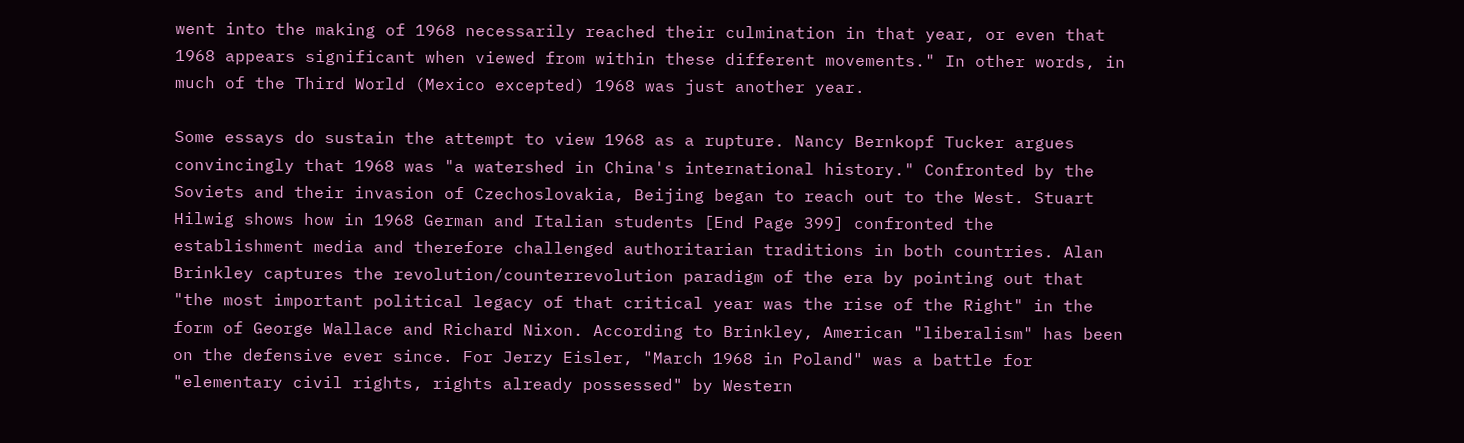went into the making of 1968 necessarily reached their culmination in that year, or even that 1968 appears significant when viewed from within these different movements." In other words, in much of the Third World (Mexico excepted) 1968 was just another year.

Some essays do sustain the attempt to view 1968 as a rupture. Nancy Bernkopf Tucker argues convincingly that 1968 was "a watershed in China's international history." Confronted by the Soviets and their invasion of Czechoslovakia, Beijing began to reach out to the West. Stuart Hilwig shows how in 1968 German and Italian students [End Page 399] confronted the establishment media and therefore challenged authoritarian traditions in both countries. Alan Brinkley captures the revolution/counterrevolution paradigm of the era by pointing out that "the most important political legacy of that critical year was the rise of the Right" in the form of George Wallace and Richard Nixon. According to Brinkley, American "liberalism" has been on the defensive ever since. For Jerzy Eisler, "March 1968 in Poland" was a battle for "elementary civil rights, rights already possessed" by Western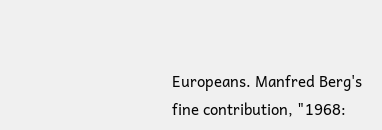Europeans. Manfred Berg's fine contribution, "1968: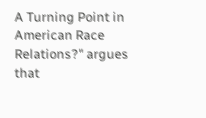A Turning Point in American Race Relations?" argues that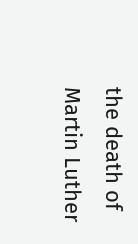the death of Martin Luther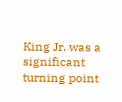King Jr. was a significant turning point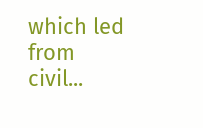which led from civil...